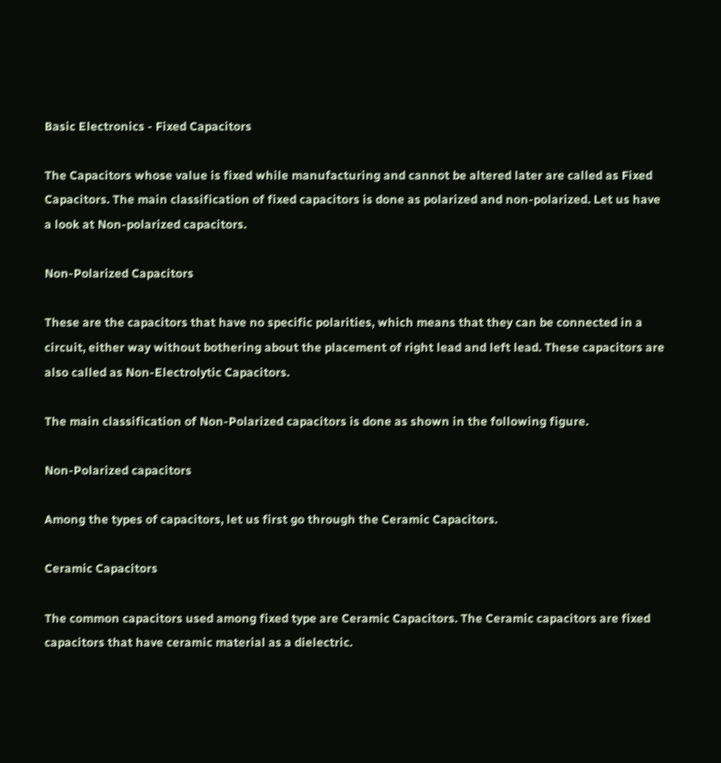Basic Electronics - Fixed Capacitors

The Capacitors whose value is fixed while manufacturing and cannot be altered later are called as Fixed Capacitors. The main classification of fixed capacitors is done as polarized and non-polarized. Let us have a look at Non-polarized capacitors.

Non-Polarized Capacitors

These are the capacitors that have no specific polarities, which means that they can be connected in a circuit, either way without bothering about the placement of right lead and left lead. These capacitors are also called as Non-Electrolytic Capacitors.

The main classification of Non-Polarized capacitors is done as shown in the following figure.

Non-Polarized capacitors

Among the types of capacitors, let us first go through the Ceramic Capacitors.

Ceramic Capacitors

The common capacitors used among fixed type are Ceramic Capacitors. The Ceramic capacitors are fixed capacitors that have ceramic material as a dielectric.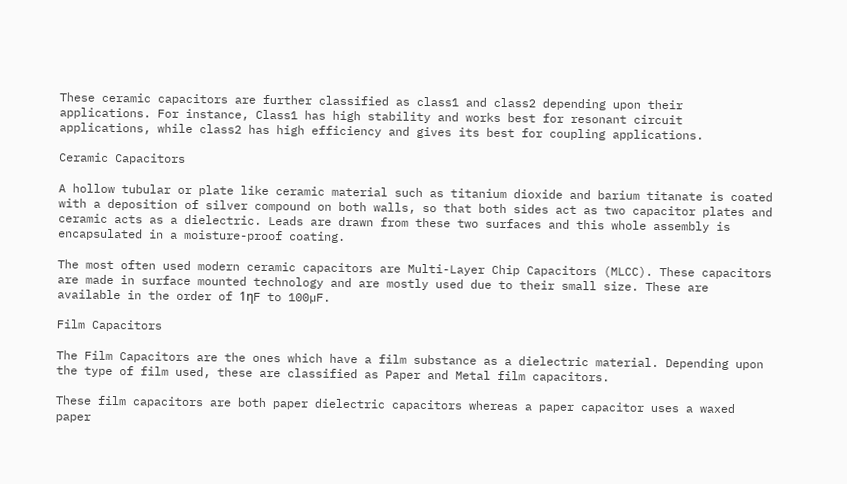These ceramic capacitors are further classified as class1 and class2 depending upon their applications. For instance, Class1 has high stability and works best for resonant circuit applications, while class2 has high efficiency and gives its best for coupling applications.

Ceramic Capacitors

A hollow tubular or plate like ceramic material such as titanium dioxide and barium titanate is coated with a deposition of silver compound on both walls, so that both sides act as two capacitor plates and ceramic acts as a dielectric. Leads are drawn from these two surfaces and this whole assembly is encapsulated in a moisture-proof coating.

The most often used modern ceramic capacitors are Multi-Layer Chip Capacitors (MLCC). These capacitors are made in surface mounted technology and are mostly used due to their small size. These are available in the order of 1ηF to 100µF.

Film Capacitors

The Film Capacitors are the ones which have a film substance as a dielectric material. Depending upon the type of film used, these are classified as Paper and Metal film capacitors.

These film capacitors are both paper dielectric capacitors whereas a paper capacitor uses a waxed paper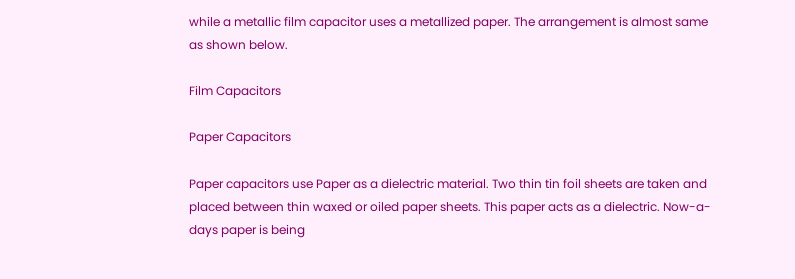while a metallic film capacitor uses a metallized paper. The arrangement is almost same as shown below.

Film Capacitors

Paper Capacitors

Paper capacitors use Paper as a dielectric material. Two thin tin foil sheets are taken and placed between thin waxed or oiled paper sheets. This paper acts as a dielectric. Now-a-days paper is being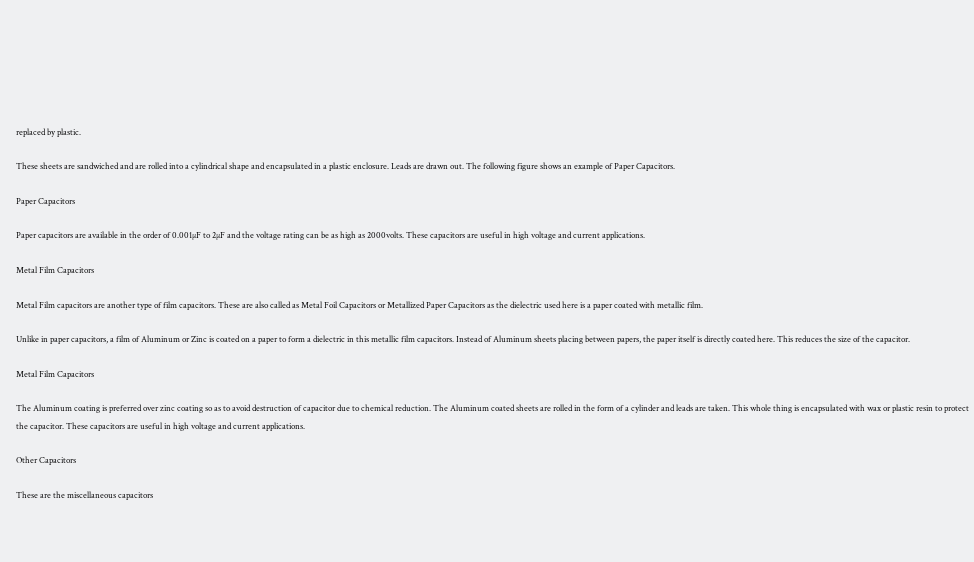replaced by plastic.

These sheets are sandwiched and are rolled into a cylindrical shape and encapsulated in a plastic enclosure. Leads are drawn out. The following figure shows an example of Paper Capacitors.

Paper Capacitors

Paper capacitors are available in the order of 0.001µF to 2µF and the voltage rating can be as high as 2000volts. These capacitors are useful in high voltage and current applications.

Metal Film Capacitors

Metal Film capacitors are another type of film capacitors. These are also called as Metal Foil Capacitors or Metallized Paper Capacitors as the dielectric used here is a paper coated with metallic film.

Unlike in paper capacitors, a film of Aluminum or Zinc is coated on a paper to form a dielectric in this metallic film capacitors. Instead of Aluminum sheets placing between papers, the paper itself is directly coated here. This reduces the size of the capacitor.

Metal Film Capacitors

The Aluminum coating is preferred over zinc coating so as to avoid destruction of capacitor due to chemical reduction. The Aluminum coated sheets are rolled in the form of a cylinder and leads are taken. This whole thing is encapsulated with wax or plastic resin to protect the capacitor. These capacitors are useful in high voltage and current applications.

Other Capacitors

These are the miscellaneous capacitors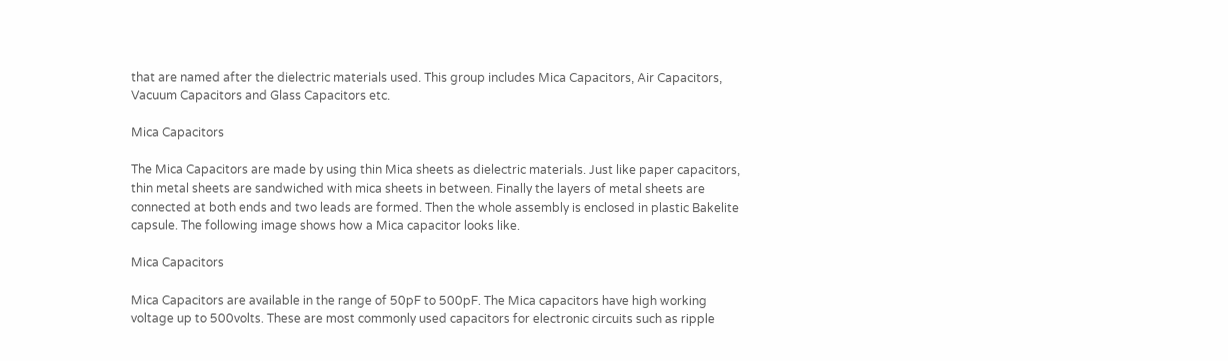that are named after the dielectric materials used. This group includes Mica Capacitors, Air Capacitors, Vacuum Capacitors and Glass Capacitors etc.

Mica Capacitors

The Mica Capacitors are made by using thin Mica sheets as dielectric materials. Just like paper capacitors, thin metal sheets are sandwiched with mica sheets in between. Finally the layers of metal sheets are connected at both ends and two leads are formed. Then the whole assembly is enclosed in plastic Bakelite capsule. The following image shows how a Mica capacitor looks like.

Mica Capacitors

Mica Capacitors are available in the range of 50pF to 500pF. The Mica capacitors have high working voltage up to 500volts. These are most commonly used capacitors for electronic circuits such as ripple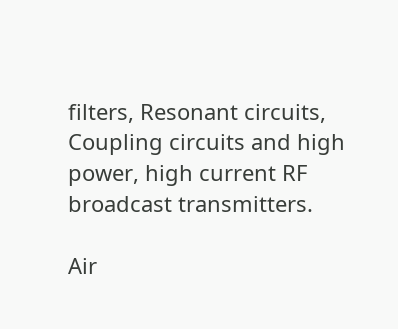filters, Resonant circuits, Coupling circuits and high power, high current RF broadcast transmitters.

Air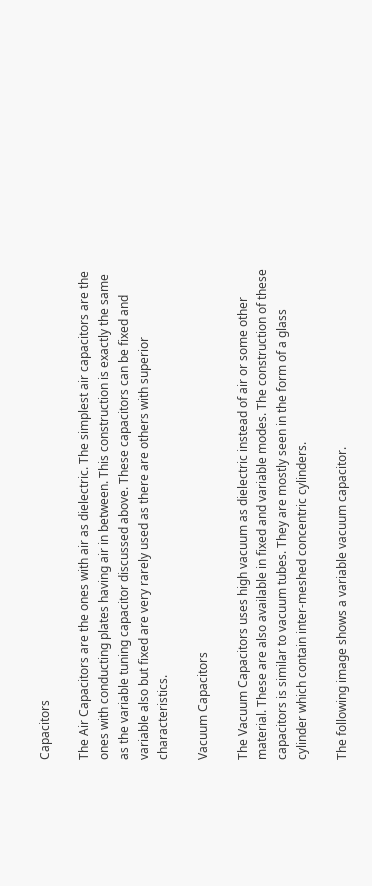Capacitors

The Air Capacitors are the ones with air as dielectric. The simplest air capacitors are the ones with conducting plates having air in between. This construction is exactly the same as the variable tuning capacitor discussed above. These capacitors can be fixed and variable also but fixed are very rarely used as there are others with superior characteristics.

Vacuum Capacitors

The Vacuum Capacitors uses high vacuum as dielectric instead of air or some other material. These are also available in fixed and variable modes. The construction of these capacitors is similar to vacuum tubes. They are mostly seen in the form of a glass cylinder which contain inter-meshed concentric cylinders.

The following image shows a variable vacuum capacitor.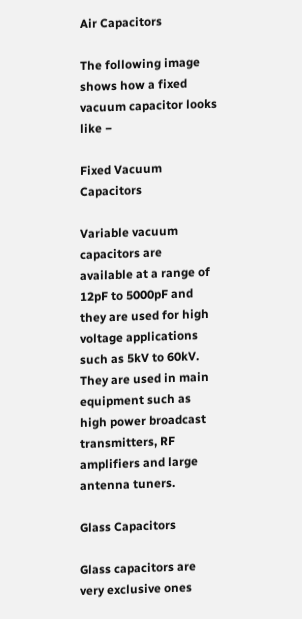Air Capacitors

The following image shows how a fixed vacuum capacitor looks like −

Fixed Vacuum Capacitors

Variable vacuum capacitors are available at a range of 12pF to 5000pF and they are used for high voltage applications such as 5kV to 60kV. They are used in main equipment such as high power broadcast transmitters, RF amplifiers and large antenna tuners.

Glass Capacitors

Glass capacitors are very exclusive ones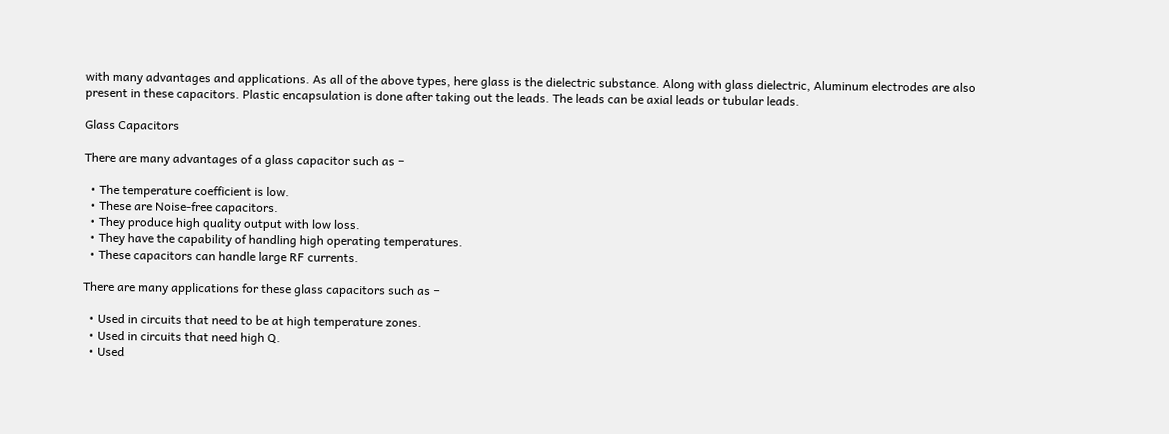with many advantages and applications. As all of the above types, here glass is the dielectric substance. Along with glass dielectric, Aluminum electrodes are also present in these capacitors. Plastic encapsulation is done after taking out the leads. The leads can be axial leads or tubular leads.

Glass Capacitors

There are many advantages of a glass capacitor such as −

  • The temperature coefficient is low.
  • These are Noise-free capacitors.
  • They produce high quality output with low loss.
  • They have the capability of handling high operating temperatures.
  • These capacitors can handle large RF currents.

There are many applications for these glass capacitors such as −

  • Used in circuits that need to be at high temperature zones.
  • Used in circuits that need high Q.
  • Used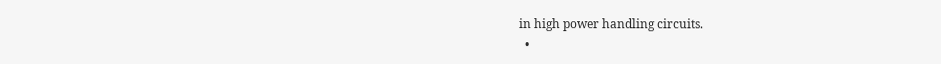in high power handling circuits.
  •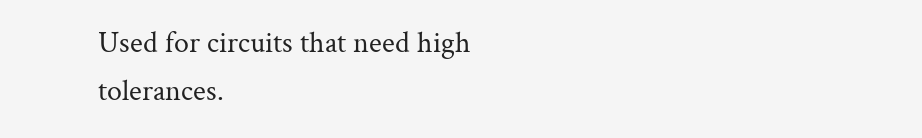Used for circuits that need high tolerances.